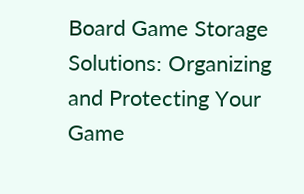Board Game Storage Solutions: Organizing and Protecting Your Game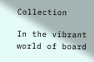Collection

In the vibrant world of board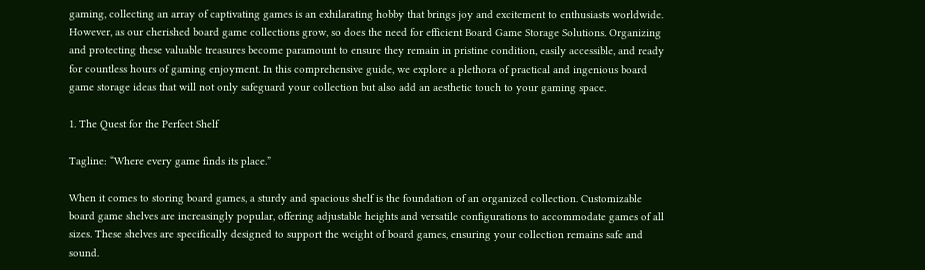gaming, collecting an array of captivating games is an exhilarating hobby that brings joy and excitement to enthusiasts worldwide. However, as our cherished board game collections grow, so does the need for efficient Board Game Storage Solutions. Organizing and protecting these valuable treasures become paramount to ensure they remain in pristine condition, easily accessible, and ready for countless hours of gaming enjoyment. In this comprehensive guide, we explore a plethora of practical and ingenious board game storage ideas that will not only safeguard your collection but also add an aesthetic touch to your gaming space.

1. The Quest for the Perfect Shelf

Tagline: “Where every game finds its place.”

When it comes to storing board games, a sturdy and spacious shelf is the foundation of an organized collection. Customizable board game shelves are increasingly popular, offering adjustable heights and versatile configurations to accommodate games of all sizes. These shelves are specifically designed to support the weight of board games, ensuring your collection remains safe and sound.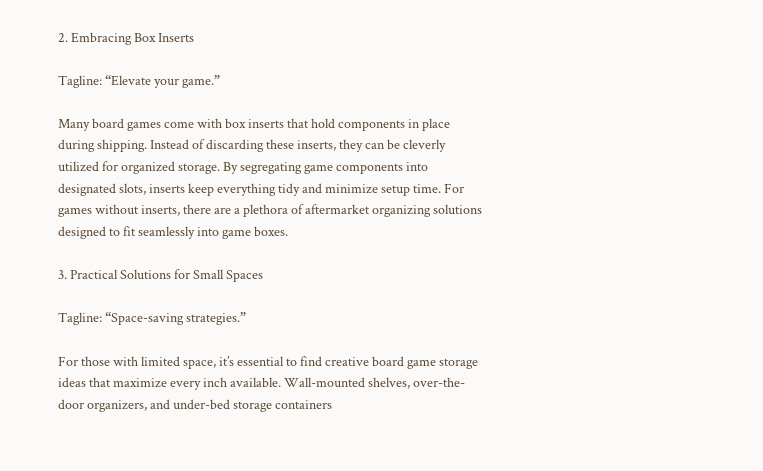2. Embracing Box Inserts

Tagline: “Elevate your game.”

Many board games come with box inserts that hold components in place during shipping. Instead of discarding these inserts, they can be cleverly utilized for organized storage. By segregating game components into designated slots, inserts keep everything tidy and minimize setup time. For games without inserts, there are a plethora of aftermarket organizing solutions designed to fit seamlessly into game boxes.

3. Practical Solutions for Small Spaces

Tagline: “Space-saving strategies.”

For those with limited space, it’s essential to find creative board game storage ideas that maximize every inch available. Wall-mounted shelves, over-the-door organizers, and under-bed storage containers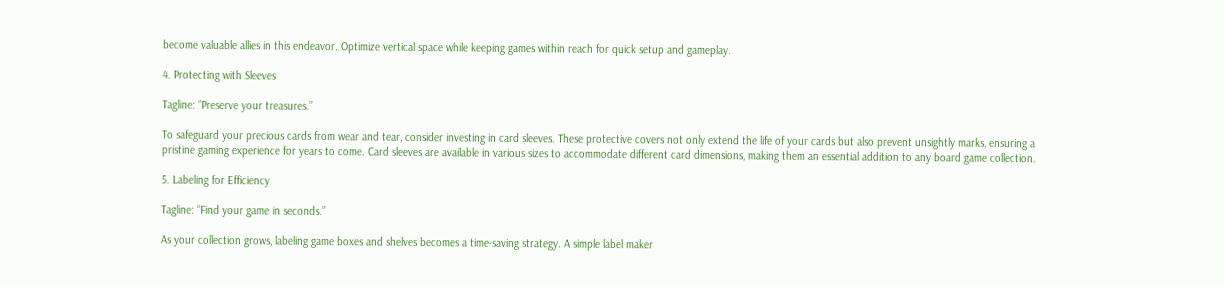become valuable allies in this endeavor. Optimize vertical space while keeping games within reach for quick setup and gameplay.

4. Protecting with Sleeves

Tagline: “Preserve your treasures.”

To safeguard your precious cards from wear and tear, consider investing in card sleeves. These protective covers not only extend the life of your cards but also prevent unsightly marks, ensuring a pristine gaming experience for years to come. Card sleeves are available in various sizes to accommodate different card dimensions, making them an essential addition to any board game collection.

5. Labeling for Efficiency

Tagline: “Find your game in seconds.”

As your collection grows, labeling game boxes and shelves becomes a time-saving strategy. A simple label maker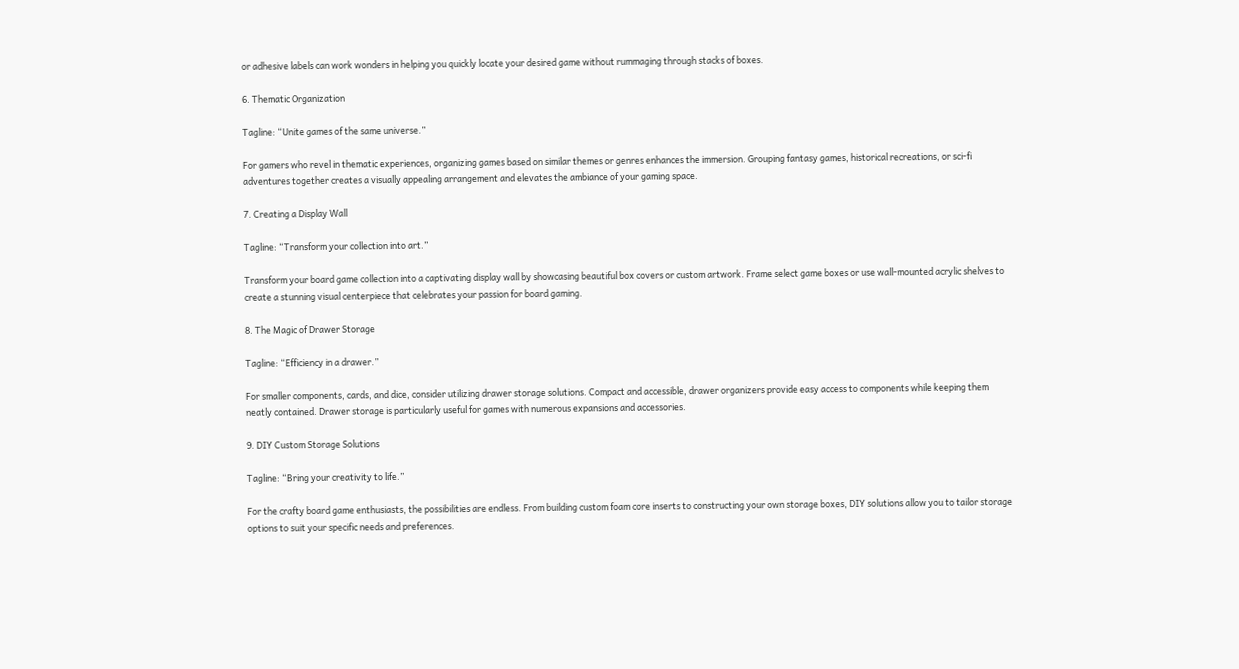or adhesive labels can work wonders in helping you quickly locate your desired game without rummaging through stacks of boxes.

6. Thematic Organization

Tagline: “Unite games of the same universe.”

For gamers who revel in thematic experiences, organizing games based on similar themes or genres enhances the immersion. Grouping fantasy games, historical recreations, or sci-fi adventures together creates a visually appealing arrangement and elevates the ambiance of your gaming space.

7. Creating a Display Wall

Tagline: “Transform your collection into art.”

Transform your board game collection into a captivating display wall by showcasing beautiful box covers or custom artwork. Frame select game boxes or use wall-mounted acrylic shelves to create a stunning visual centerpiece that celebrates your passion for board gaming.

8. The Magic of Drawer Storage

Tagline: “Efficiency in a drawer.”

For smaller components, cards, and dice, consider utilizing drawer storage solutions. Compact and accessible, drawer organizers provide easy access to components while keeping them neatly contained. Drawer storage is particularly useful for games with numerous expansions and accessories.

9. DIY Custom Storage Solutions

Tagline: “Bring your creativity to life.”

For the crafty board game enthusiasts, the possibilities are endless. From building custom foam core inserts to constructing your own storage boxes, DIY solutions allow you to tailor storage options to suit your specific needs and preferences.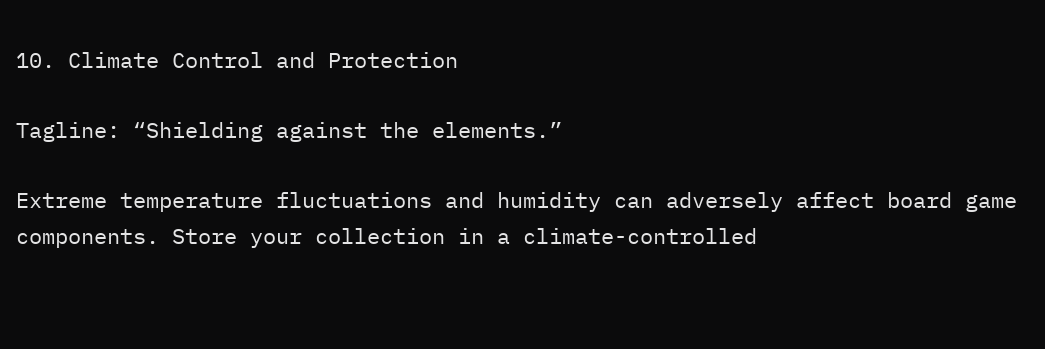10. Climate Control and Protection

Tagline: “Shielding against the elements.”

Extreme temperature fluctuations and humidity can adversely affect board game components. Store your collection in a climate-controlled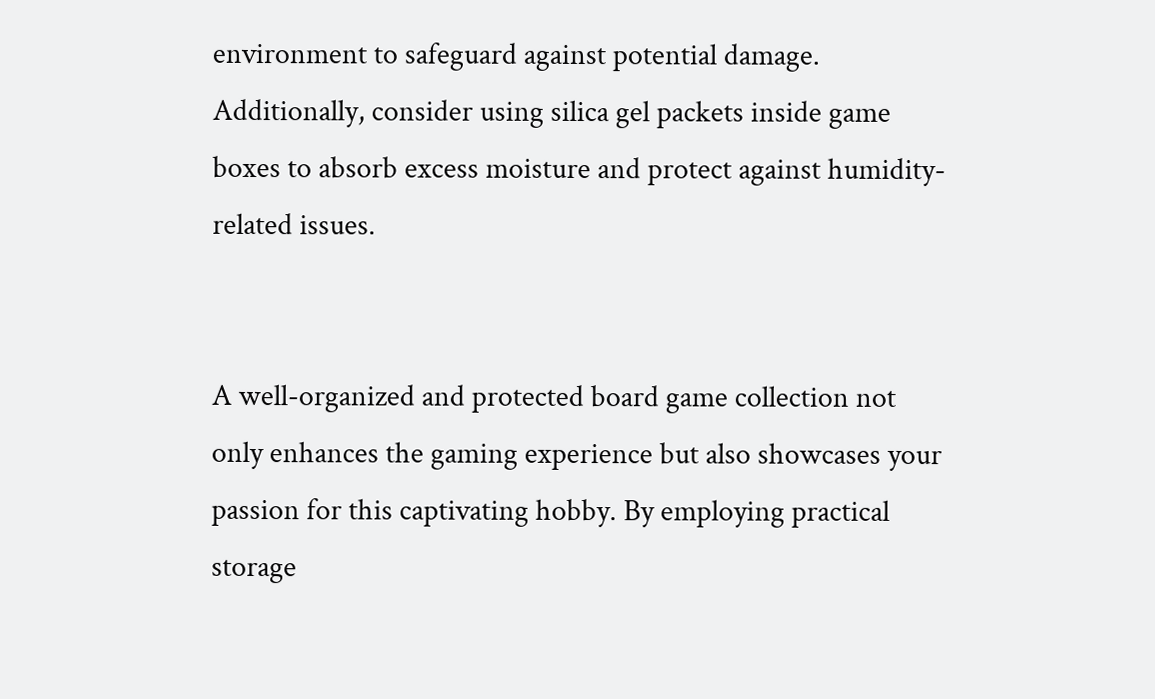environment to safeguard against potential damage. Additionally, consider using silica gel packets inside game boxes to absorb excess moisture and protect against humidity-related issues.


A well-organized and protected board game collection not only enhances the gaming experience but also showcases your passion for this captivating hobby. By employing practical storage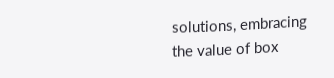solutions, embracing the value of box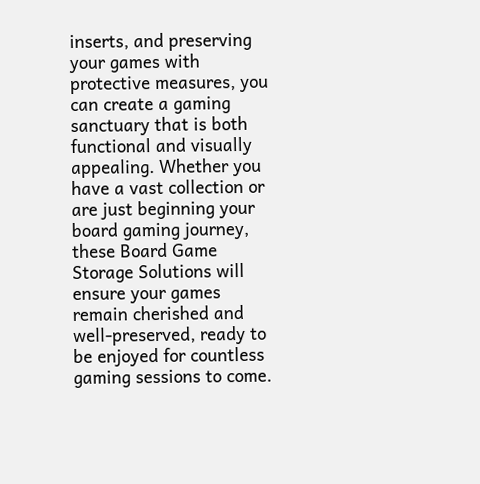inserts, and preserving your games with protective measures, you can create a gaming sanctuary that is both functional and visually appealing. Whether you have a vast collection or are just beginning your board gaming journey, these Board Game Storage Solutions will ensure your games remain cherished and well-preserved, ready to be enjoyed for countless gaming sessions to come.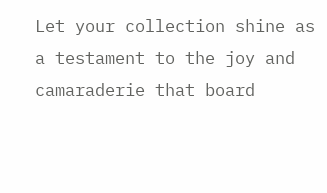Let your collection shine as a testament to the joy and camaraderie that board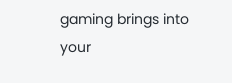gaming brings into your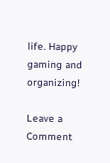life. Happy gaming and organizing!

Leave a Comment